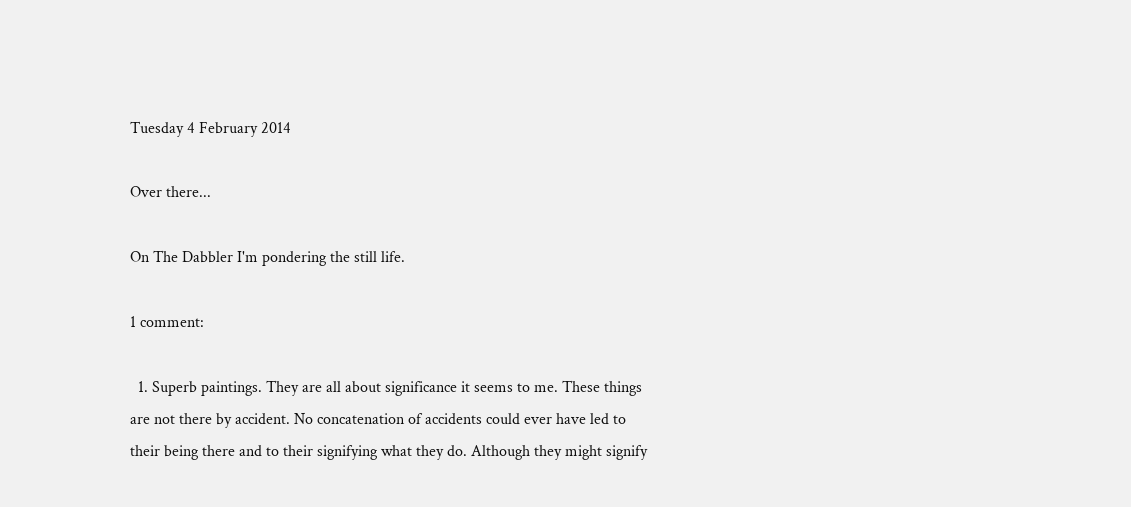Tuesday 4 February 2014

Over there...

On The Dabbler I'm pondering the still life.

1 comment:

  1. Superb paintings. They are all about significance it seems to me. These things are not there by accident. No concatenation of accidents could ever have led to their being there and to their signifying what they do. Although they might signify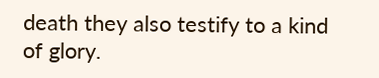death they also testify to a kind of glory.